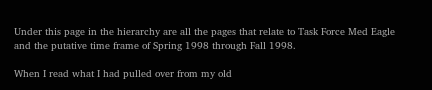Under this page in the hierarchy are all the pages that relate to Task Force Med Eagle and the putative time frame of Spring 1998 through Fall 1998.

When I read what I had pulled over from my old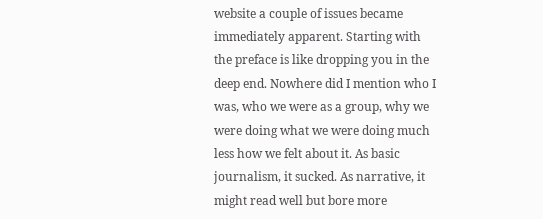website a couple of issues became immediately apparent. Starting with the preface is like dropping you in the deep end. Nowhere did I mention who I was, who we were as a group, why we were doing what we were doing much less how we felt about it. As basic journalism, it sucked. As narrative, it might read well but bore more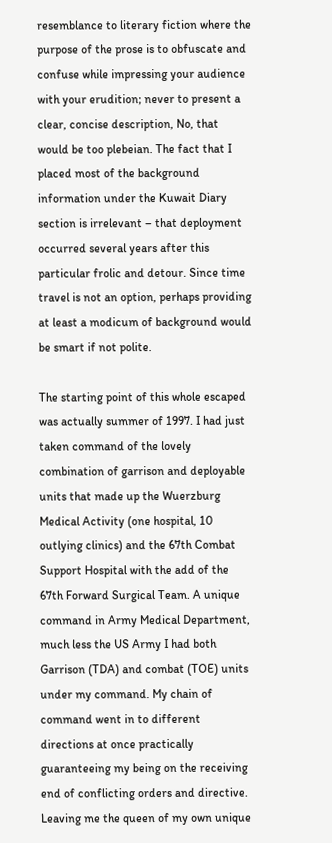resemblance to literary fiction where the purpose of the prose is to obfuscate and confuse while impressing your audience with your erudition; never to present a clear, concise description, No, that would be too plebeian. The fact that I placed most of the background information under the Kuwait Diary section is irrelevant – that deployment occurred several years after this particular frolic and detour. Since time travel is not an option, perhaps providing at least a modicum of background would be smart if not polite.

The starting point of this whole escaped was actually summer of 1997. I had just taken command of the lovely combination of garrison and deployable units that made up the Wuerzburg Medical Activity (one hospital, 10 outlying clinics) and the 67th Combat Support Hospital with the add of the 67th Forward Surgical Team. A unique command in Army Medical Department, much less the US Army I had both Garrison (TDA) and combat (TOE) units under my command. My chain of command went in to different directions at once practically guaranteeing my being on the receiving end of conflicting orders and directive. Leaving me the queen of my own unique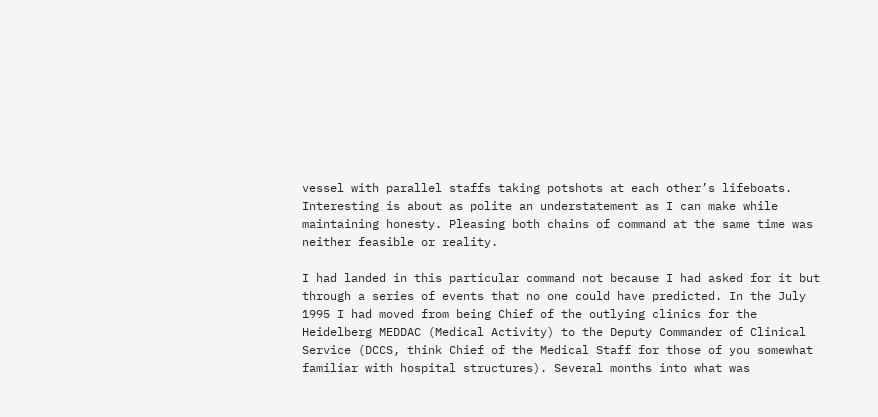vessel with parallel staffs taking potshots at each other’s lifeboats. Interesting is about as polite an understatement as I can make while maintaining honesty. Pleasing both chains of command at the same time was neither feasible or reality.

I had landed in this particular command not because I had asked for it but through a series of events that no one could have predicted. In the July 1995 I had moved from being Chief of the outlying clinics for the Heidelberg MEDDAC (Medical Activity) to the Deputy Commander of Clinical Service (DCCS, think Chief of the Medical Staff for those of you somewhat familiar with hospital structures). Several months into what was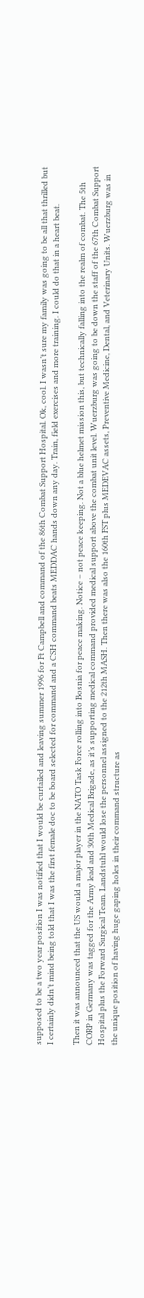supposed to be a two year position I was notified that I would be curtailed and leaving summer 1996 for Ft Campbell and command of the 86th Combat Support Hospital. Ok, cool. I wasn’t sure my family was going to be all that thrilled but I certainly didn’t mind being told that I was the first female doc to be board selected for command and a CSH command beats MEDDAC hands down any day. Train, field exercises and more training. I could do that in a heart beat.

Then it was announced that the US would a major player in the NATO Task Force rolling into Bosnia for peace making. Notice – not peace keeping. Not a blue helmet mission this, but technically falling into the realm of combat. The 5th CORP in Germany was tagged for the Army lead and 30th Medical Brigade, as it’s supporting medical command provided medical support above the combat unit level. Wuerzburg was going to be down the staff of the 67th Combat Support Hospital plus the Forward Surgical Team. Landstuhl would lose the personnel assigned to the 212th MASH. Then there was also the 160th FST plus MEDEVAC assets, Preventive Medicine, Dental, and Veterinary Units. Wuerzburg was in the unique position of having huge gaping holes in their command structure as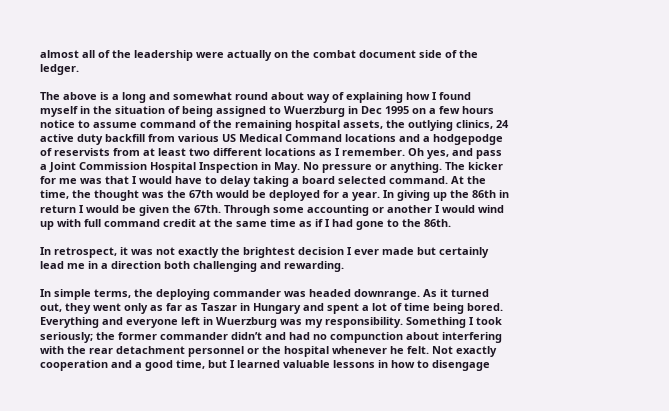almost all of the leadership were actually on the combat document side of the ledger.

The above is a long and somewhat round about way of explaining how I found myself in the situation of being assigned to Wuerzburg in Dec 1995 on a few hours notice to assume command of the remaining hospital assets, the outlying clinics, 24 active duty backfill from various US Medical Command locations and a hodgepodge of reservists from at least two different locations as I remember. Oh yes, and pass a Joint Commission Hospital Inspection in May. No pressure or anything. The kicker for me was that I would have to delay taking a board selected command. At the time, the thought was the 67th would be deployed for a year. In giving up the 86th in return I would be given the 67th. Through some accounting or another I would wind up with full command credit at the same time as if I had gone to the 86th.

In retrospect, it was not exactly the brightest decision I ever made but certainly lead me in a direction both challenging and rewarding.

In simple terms, the deploying commander was headed downrange. As it turned out, they went only as far as Taszar in Hungary and spent a lot of time being bored. Everything and everyone left in Wuerzburg was my responsibility. Something I took seriously; the former commander didn’t and had no compunction about interfering with the rear detachment personnel or the hospital whenever he felt. Not exactly cooperation and a good time, but I learned valuable lessons in how to disengage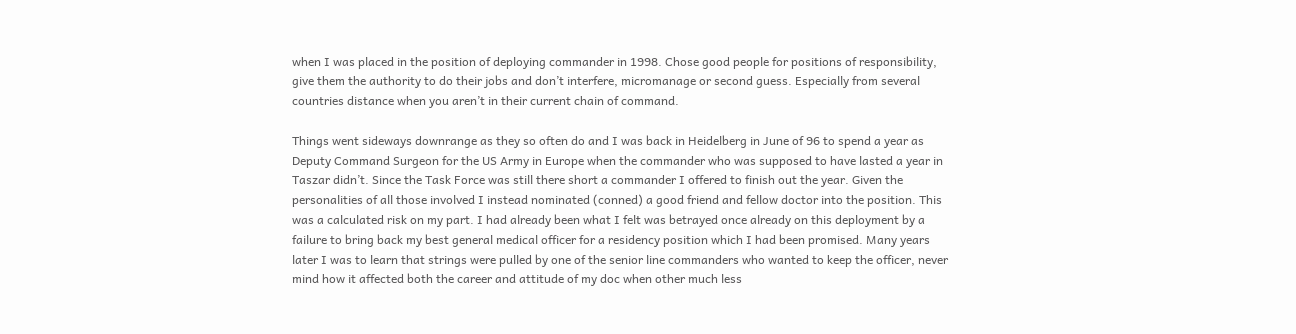when I was placed in the position of deploying commander in 1998. Chose good people for positions of responsibility, give them the authority to do their jobs and don’t interfere, micromanage or second guess. Especially from several countries distance when you aren’t in their current chain of command.

Things went sideways downrange as they so often do and I was back in Heidelberg in June of 96 to spend a year as Deputy Command Surgeon for the US Army in Europe when the commander who was supposed to have lasted a year in Taszar didn’t. Since the Task Force was still there short a commander I offered to finish out the year. Given the personalities of all those involved I instead nominated (conned) a good friend and fellow doctor into the position. This was a calculated risk on my part. I had already been what I felt was betrayed once already on this deployment by a failure to bring back my best general medical officer for a residency position which I had been promised. Many years later I was to learn that strings were pulled by one of the senior line commanders who wanted to keep the officer, never mind how it affected both the career and attitude of my doc when other much less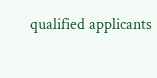qualified applicants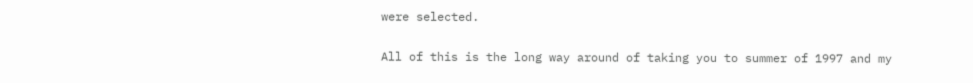were selected.

All of this is the long way around of taking you to summer of 1997 and my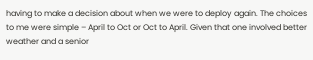having to make a decision about when we were to deploy again. The choices to me were simple – April to Oct or Oct to April. Given that one involved better weather and a senior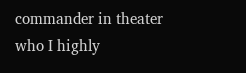commander in theater who I highly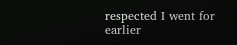respected I went for earlier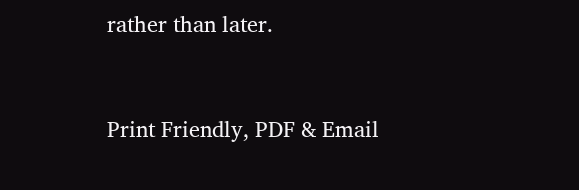rather than later.


Print Friendly, PDF & Email